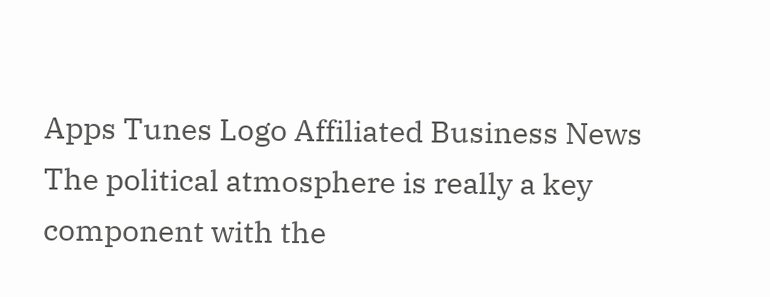Apps Tunes Logo Affiliated Business News
The political atmosphere is really a key component with the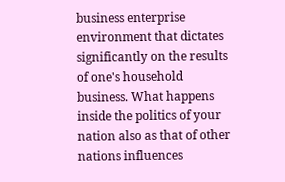business enterprise environment that dictates significantly on the results of one's household business. What happens inside the politics of your nation also as that of other nations influences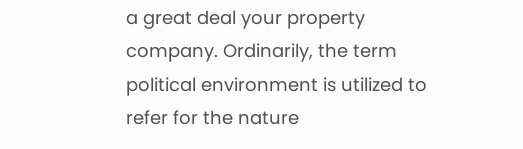a great deal your property company. Ordinarily, the term political environment is utilized to refer for the nature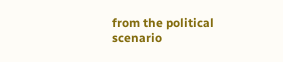from the political scenario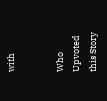with


Who Upvoted this Story